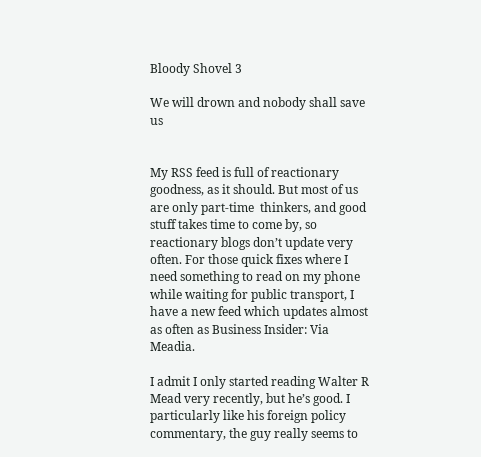Bloody Shovel 3

We will drown and nobody shall save us


My RSS feed is full of reactionary goodness, as it should. But most of us are only part-time  thinkers, and good stuff takes time to come by, so reactionary blogs don’t update very often. For those quick fixes where I need something to read on my phone while waiting for public transport, I have a new feed which updates almost as often as Business Insider: Via Meadia.

I admit I only started reading Walter R Mead very recently, but he’s good. I particularly like his foreign policy commentary, the guy really seems to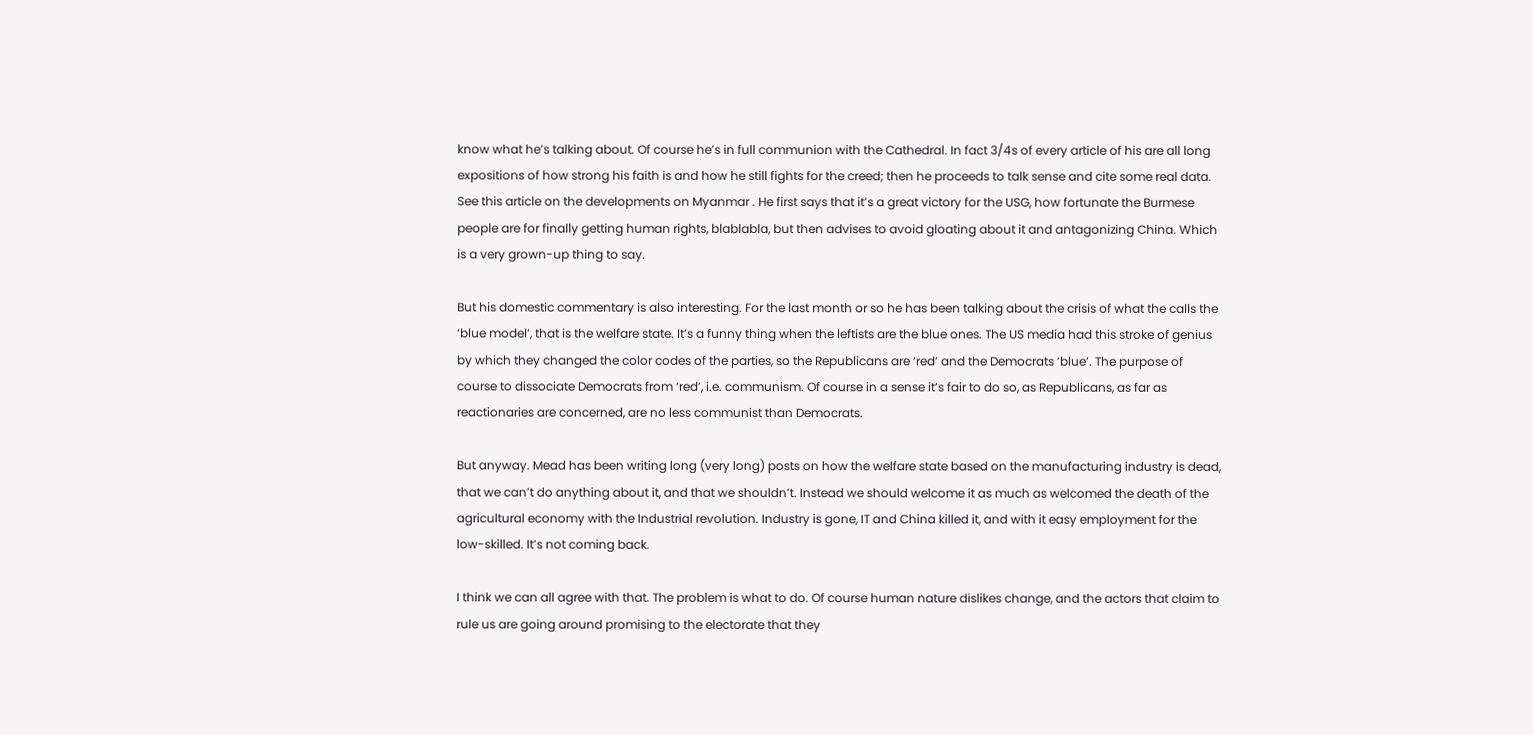know what he’s talking about. Of course he’s in full communion with the Cathedral. In fact 3/4s of every article of his are all long expositions of how strong his faith is and how he still fights for the creed; then he proceeds to talk sense and cite some real data. See this article on the developments on Myanmar . He first says that it’s a great victory for the USG, how fortunate the Burmese people are for finally getting human rights, blablabla, but then advises to avoid gloating about it and antagonizing China. Which is a very grown-up thing to say.

But his domestic commentary is also interesting. For the last month or so he has been talking about the crisis of what the calls the ‘blue model’, that is the welfare state. It’s a funny thing when the leftists are the blue ones. The US media had this stroke of genius by which they changed the color codes of the parties, so the Republicans are ‘red’ and the Democrats ‘blue’. The purpose of course to dissociate Democrats from ‘red’, i.e. communism. Of course in a sense it’s fair to do so, as Republicans, as far as reactionaries are concerned, are no less communist than Democrats.

But anyway. Mead has been writing long (very long) posts on how the welfare state based on the manufacturing industry is dead, that we can’t do anything about it, and that we shouldn’t. Instead we should welcome it as much as welcomed the death of the agricultural economy with the Industrial revolution. Industry is gone, IT and China killed it, and with it easy employment for the low-skilled. It’s not coming back.

I think we can all agree with that. The problem is what to do. Of course human nature dislikes change, and the actors that claim to rule us are going around promising to the electorate that they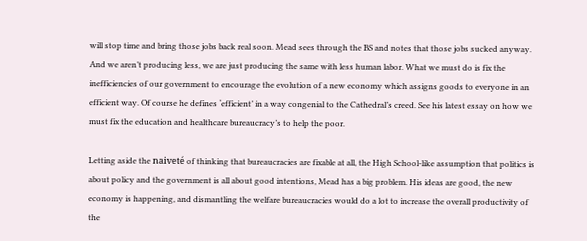will stop time and bring those jobs back real soon. Mead sees through the BS and notes that those jobs sucked anyway. And we aren’t producing less, we are just producing the same with less human labor. What we must do is fix the inefficiencies of our government to encourage the evolution of a new economy which assigns goods to everyone in an efficient way. Of course he defines ‘efficient’ in a way congenial to the Cathedral’s creed. See his latest essay on how we must fix the education and healthcare bureaucracy’s to help the poor.

Letting aside the naiveté of thinking that bureaucracies are fixable at all, the High School-like assumption that politics is about policy and the government is all about good intentions, Mead has a big problem. His ideas are good, the new economy is happening, and dismantling the welfare bureaucracies would do a lot to increase the overall productivity of the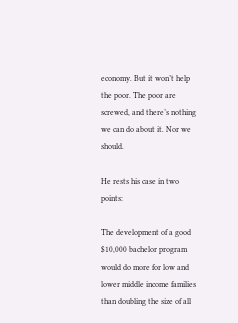economy. But it won’t help the poor. The poor are screwed, and there’s nothing we can do about it. Nor we should.

He rests his case in two points:

The development of a good $10,000 bachelor program would do more for low and lower middle income families than doubling the size of all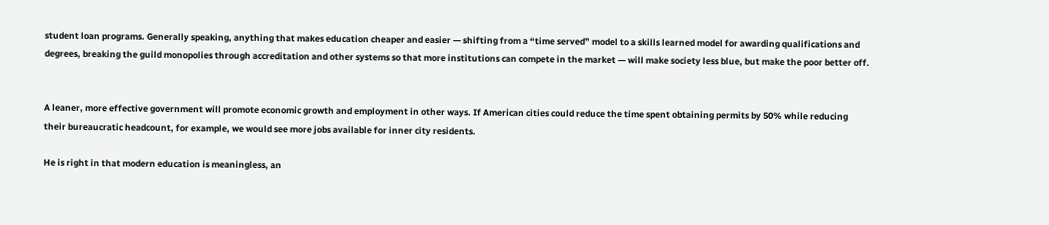student loan programs. Generally speaking, anything that makes education cheaper and easier — shifting from a “time served” model to a skills learned model for awarding qualifications and degrees, breaking the guild monopolies through accreditation and other systems so that more institutions can compete in the market — will make society less blue, but make the poor better off.


A leaner, more effective government will promote economic growth and employment in other ways. If American cities could reduce the time spent obtaining permits by 50% while reducing their bureaucratic headcount, for example, we would see more jobs available for inner city residents.

He is right in that modern education is meaningless, an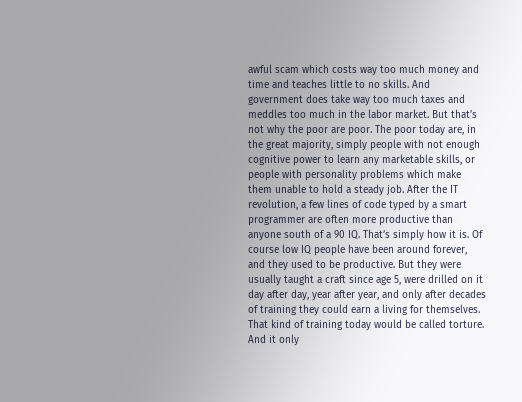awful scam which costs way too much money and time and teaches little to no skills. And government does take way too much taxes and meddles too much in the labor market. But that’s not why the poor are poor. The poor today are, in the great majority, simply people with not enough cognitive power to learn any marketable skills, or people with personality problems which make them unable to hold a steady job. After the IT revolution, a few lines of code typed by a smart programmer are often more productive than anyone south of a 90 IQ. That’s simply how it is. Of course low IQ people have been around forever, and they used to be productive. But they were usually taught a craft since age 5, were drilled on it day after day, year after year, and only after decades of training they could earn a living for themselves. That kind of training today would be called torture. And it only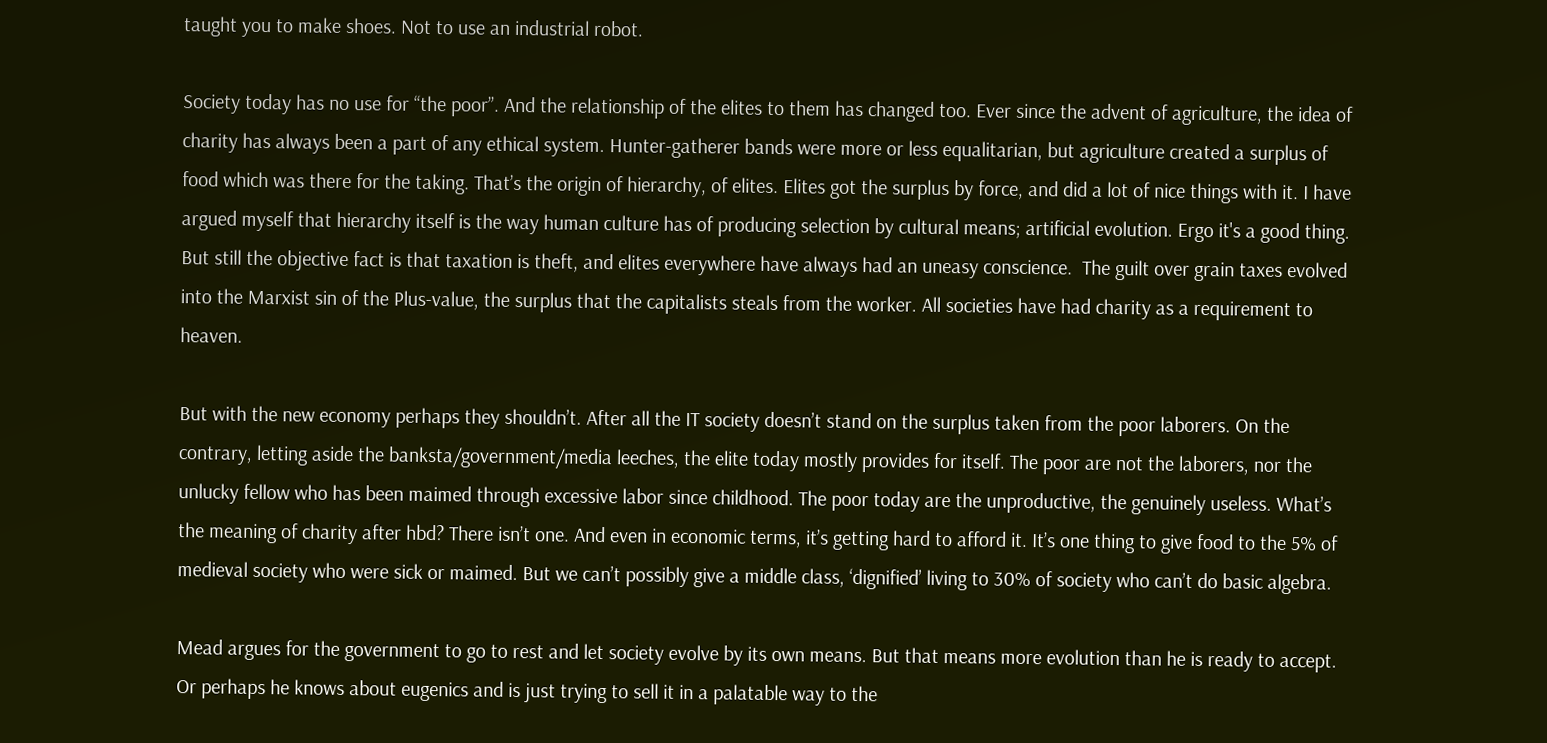taught you to make shoes. Not to use an industrial robot.

Society today has no use for “the poor”. And the relationship of the elites to them has changed too. Ever since the advent of agriculture, the idea of charity has always been a part of any ethical system. Hunter-gatherer bands were more or less equalitarian, but agriculture created a surplus of food which was there for the taking. That’s the origin of hierarchy, of elites. Elites got the surplus by force, and did a lot of nice things with it. I have argued myself that hierarchy itself is the way human culture has of producing selection by cultural means; artificial evolution. Ergo it's a good thing. But still the objective fact is that taxation is theft, and elites everywhere have always had an uneasy conscience.  The guilt over grain taxes evolved into the Marxist sin of the Plus-value, the surplus that the capitalists steals from the worker. All societies have had charity as a requirement to heaven.

But with the new economy perhaps they shouldn’t. After all the IT society doesn’t stand on the surplus taken from the poor laborers. On the contrary, letting aside the banksta/government/media leeches, the elite today mostly provides for itself. The poor are not the laborers, nor the unlucky fellow who has been maimed through excessive labor since childhood. The poor today are the unproductive, the genuinely useless. What’s the meaning of charity after hbd? There isn’t one. And even in economic terms, it’s getting hard to afford it. It’s one thing to give food to the 5% of medieval society who were sick or maimed. But we can’t possibly give a middle class, ‘dignified’ living to 30% of society who can’t do basic algebra.

Mead argues for the government to go to rest and let society evolve by its own means. But that means more evolution than he is ready to accept. Or perhaps he knows about eugenics and is just trying to sell it in a palatable way to the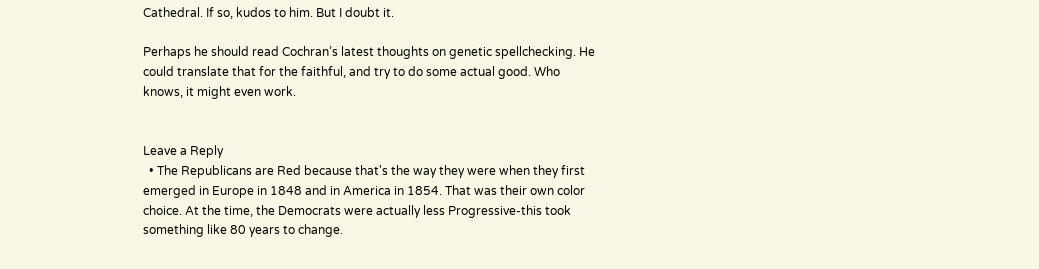Cathedral. If so, kudos to him. But I doubt it.

Perhaps he should read Cochran’s latest thoughts on genetic spellchecking. He could translate that for the faithful, and try to do some actual good. Who knows, it might even work.


Leave a Reply
  • The Republicans are Red because that's the way they were when they first emerged in Europe in 1848 and in America in 1854. That was their own color choice. At the time, the Democrats were actually less Progressive-this took something like 80 years to change.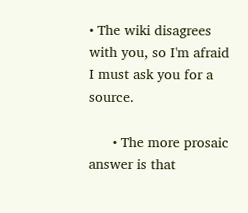• The wiki disagrees with you, so I'm afraid I must ask you for a source.

      • The more prosaic answer is that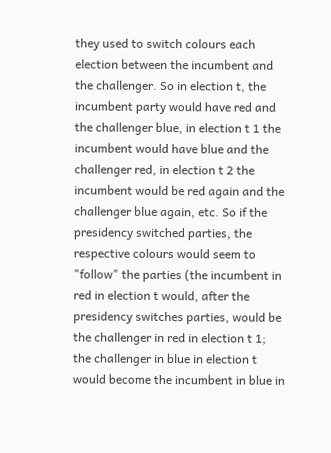they used to switch colours each election between the incumbent and the challenger. So in election t, the incumbent party would have red and the challenger blue, in election t 1 the incumbent would have blue and the challenger red, in election t 2 the incumbent would be red again and the challenger blue again, etc. So if the presidency switched parties, the respective colours would seem to "follow" the parties (the incumbent in red in election t would, after the presidency switches parties, would be the challenger in red in election t 1; the challenger in blue in election t would become the incumbent in blue in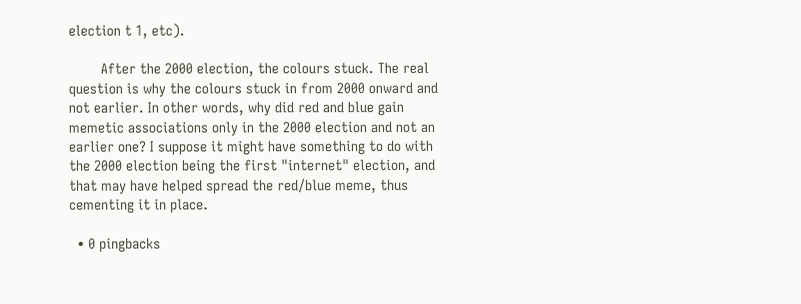election t 1, etc).

        After the 2000 election, the colours stuck. The real question is why the colours stuck in from 2000 onward and not earlier. In other words, why did red and blue gain memetic associations only in the 2000 election and not an earlier one? I suppose it might have something to do with the 2000 election being the first "internet" election, and that may have helped spread the red/blue meme, thus cementing it in place.

  • 0 pingbacks